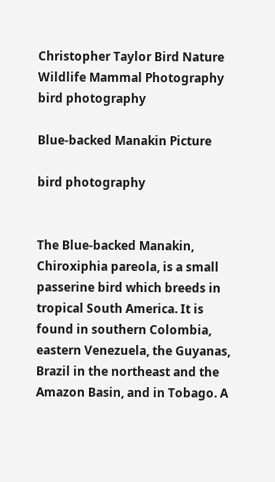Christopher Taylor Bird Nature Wildlife Mammal Photography
bird photography

Blue-backed Manakin Picture

bird photography


The Blue-backed Manakin, Chiroxiphia pareola, is a small passerine bird which breeds in tropical South America. It is found in southern Colombia, eastern Venezuela, the Guyanas, Brazil in the northeast and the Amazon Basin, and in Tobago. A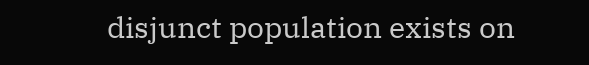disjunct population exists on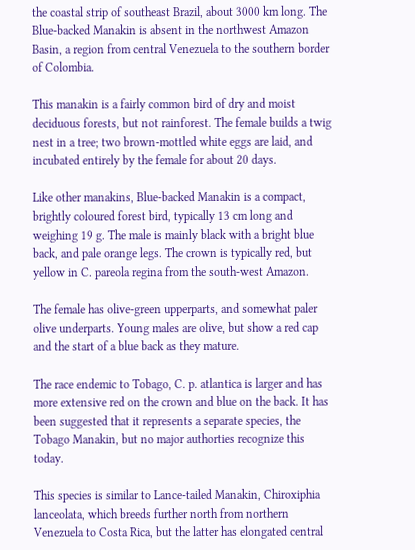the coastal strip of southeast Brazil, about 3000 km long. The Blue-backed Manakin is absent in the northwest Amazon Basin, a region from central Venezuela to the southern border of Colombia.

This manakin is a fairly common bird of dry and moist deciduous forests, but not rainforest. The female builds a twig nest in a tree; two brown-mottled white eggs are laid, and incubated entirely by the female for about 20 days.

Like other manakins, Blue-backed Manakin is a compact, brightly coloured forest bird, typically 13 cm long and weighing 19 g. The male is mainly black with a bright blue back, and pale orange legs. The crown is typically red, but yellow in C. pareola regina from the south-west Amazon.

The female has olive-green upperparts, and somewhat paler olive underparts. Young males are olive, but show a red cap and the start of a blue back as they mature.

The race endemic to Tobago, C. p. atlantica is larger and has more extensive red on the crown and blue on the back. It has been suggested that it represents a separate species, the Tobago Manakin, but no major authorties recognize this today.

This species is similar to Lance-tailed Manakin, Chiroxiphia lanceolata, which breeds further north from northern Venezuela to Costa Rica, but the latter has elongated central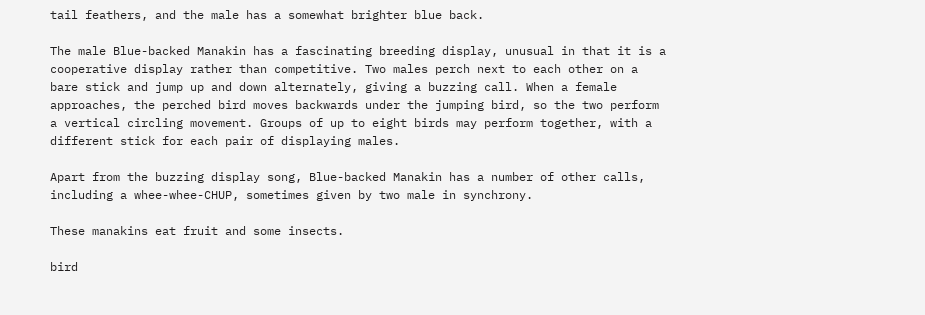tail feathers, and the male has a somewhat brighter blue back.

The male Blue-backed Manakin has a fascinating breeding display, unusual in that it is a cooperative display rather than competitive. Two males perch next to each other on a bare stick and jump up and down alternately, giving a buzzing call. When a female approaches, the perched bird moves backwards under the jumping bird, so the two perform a vertical circling movement. Groups of up to eight birds may perform together, with a different stick for each pair of displaying males.

Apart from the buzzing display song, Blue-backed Manakin has a number of other calls, including a whee-whee-CHUP, sometimes given by two male in synchrony.

These manakins eat fruit and some insects.

bird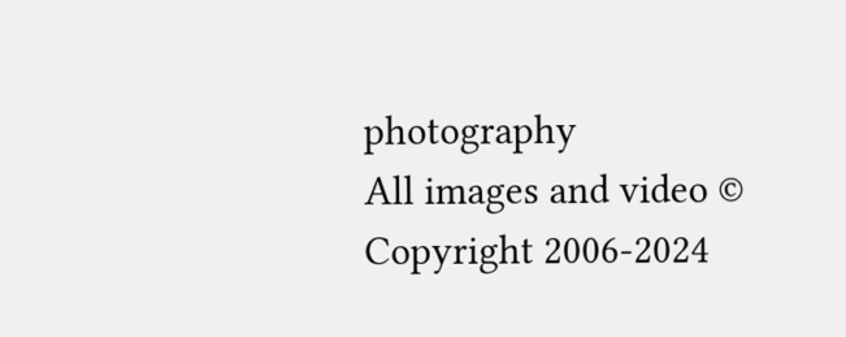photography
All images and video © Copyright 2006-2024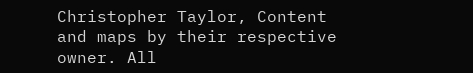Christopher Taylor, Content and maps by their respective owner. All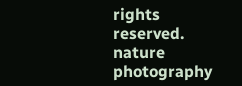rights reserved.
nature photography